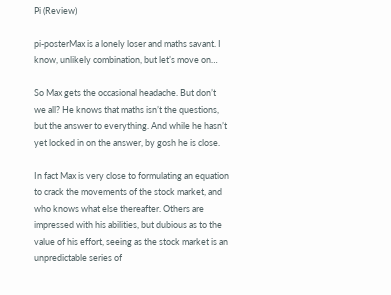Pi (Review)

pi-posterMax is a lonely loser and maths savant. I know, unlikely combination, but let’s move on…

So Max gets the occasional headache. But don’t we all? He knows that maths isn’t the questions, but the answer to everything. And while he hasn’t yet locked in on the answer, by gosh he is close.

In fact Max is very close to formulating an equation to crack the movements of the stock market, and who knows what else thereafter. Others are impressed with his abilities, but dubious as to the value of his effort, seeing as the stock market is an unpredictable series of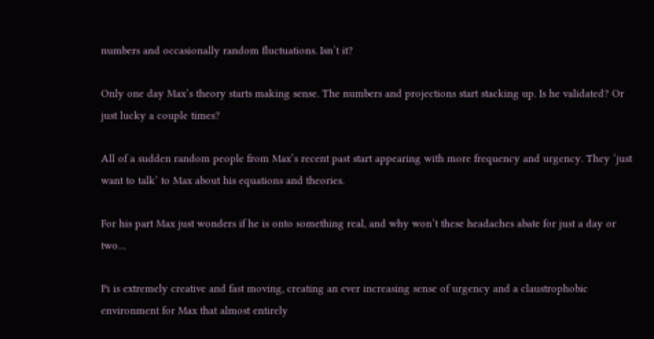numbers and occasionally random fluctuations. Isn’t it?

Only one day Max’s theory starts making sense. The numbers and projections start stacking up. Is he validated? Or just lucky a couple times?

All of a sudden random people from Max’s recent past start appearing with more frequency and urgency. They ‘just want to talk’ to Max about his equations and theories.

For his part Max just wonders if he is onto something real, and why won’t these headaches abate for just a day or two…

Pi is extremely creative and fast moving, creating an ever increasing sense of urgency and a claustrophobic environment for Max that almost entirely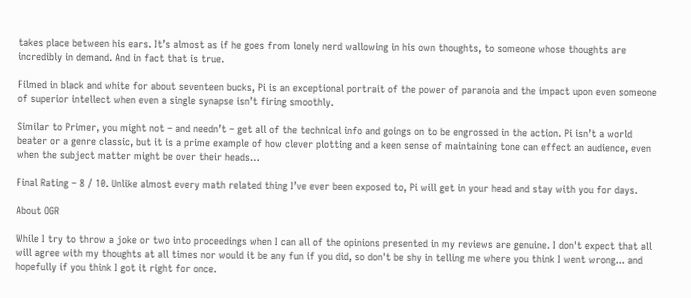takes place between his ears. It’s almost as if he goes from lonely nerd wallowing in his own thoughts, to someone whose thoughts are incredibly in demand. And in fact that is true.

Filmed in black and white for about seventeen bucks, Pi is an exceptional portrait of the power of paranoia and the impact upon even someone of superior intellect when even a single synapse isn’t firing smoothly.

Similar to Primer, you might not – and needn’t – get all of the technical info and goings on to be engrossed in the action. Pi isn’t a world beater or a genre classic, but it is a prime example of how clever plotting and a keen sense of maintaining tone can effect an audience, even when the subject matter might be over their heads…

Final Rating – 8 / 10. Unlike almost every math related thing I’ve ever been exposed to, Pi will get in your head and stay with you for days.

About OGR

While I try to throw a joke or two into proceedings when I can all of the opinions presented in my reviews are genuine. I don't expect that all will agree with my thoughts at all times nor would it be any fun if you did, so don't be shy in telling me where you think I went wrong... and hopefully if you think I got it right for once.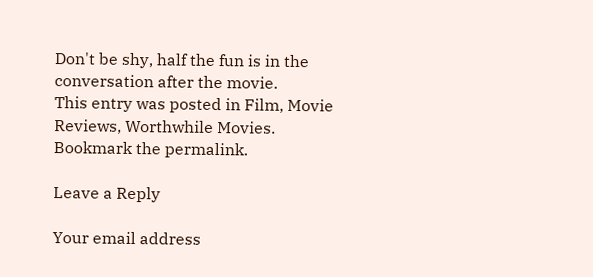Don't be shy, half the fun is in the conversation after the movie.
This entry was posted in Film, Movie Reviews, Worthwhile Movies. Bookmark the permalink.

Leave a Reply

Your email address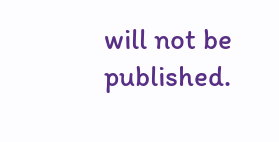will not be published.